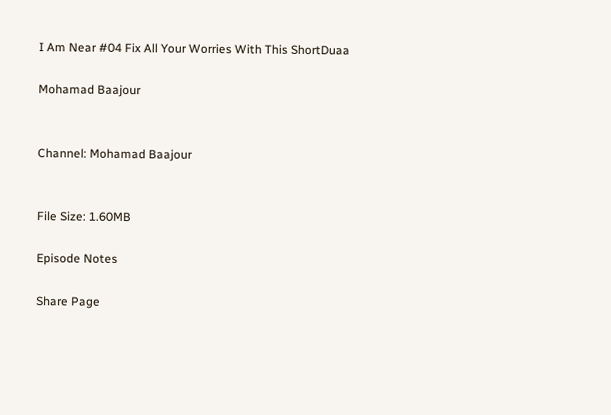I Am Near #04 Fix All Your Worries With This ShortDuaa

Mohamad Baajour


Channel: Mohamad Baajour


File Size: 1.60MB

Episode Notes

Share Page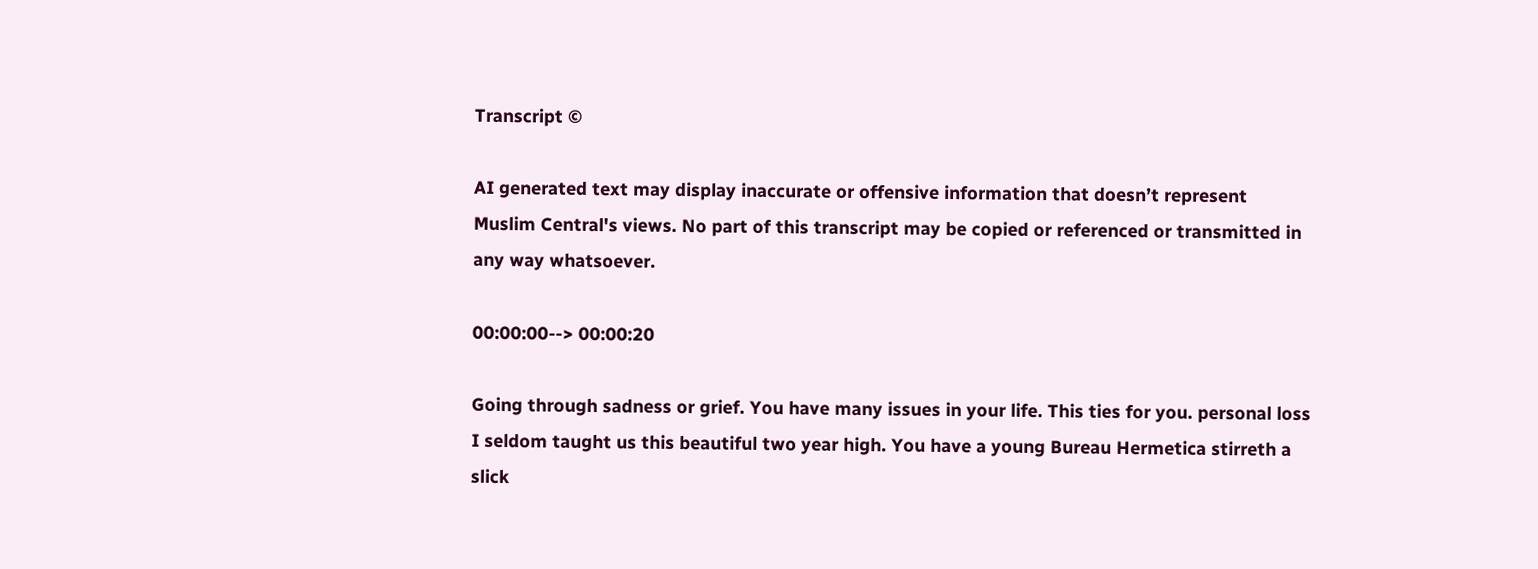Transcript ©

AI generated text may display inaccurate or offensive information that doesn’t represent Muslim Central's views. No part of this transcript may be copied or referenced or transmitted in any way whatsoever.

00:00:00--> 00:00:20

Going through sadness or grief. You have many issues in your life. This ties for you. personal loss I seldom taught us this beautiful two year high. You have a young Bureau Hermetica stirreth a slick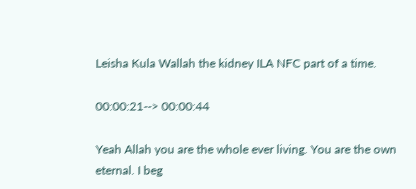Leisha Kula Wallah the kidney ILA NFC part of a time.

00:00:21--> 00:00:44

Yeah Allah you are the whole ever living. You are the own eternal. I beg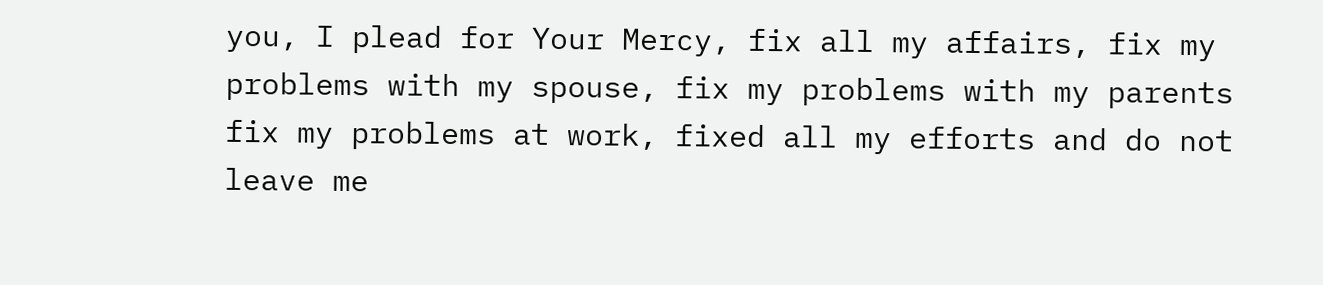you, I plead for Your Mercy, fix all my affairs, fix my problems with my spouse, fix my problems with my parents fix my problems at work, fixed all my efforts and do not leave me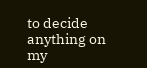to decide anything on my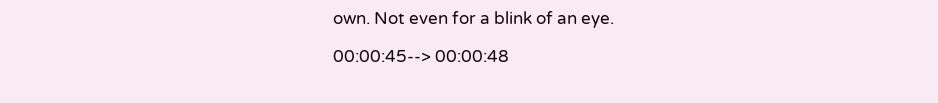own. Not even for a blink of an eye.

00:00:45--> 00:00:48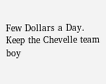Few Dollars a Day. Keep the Chevelle team boy